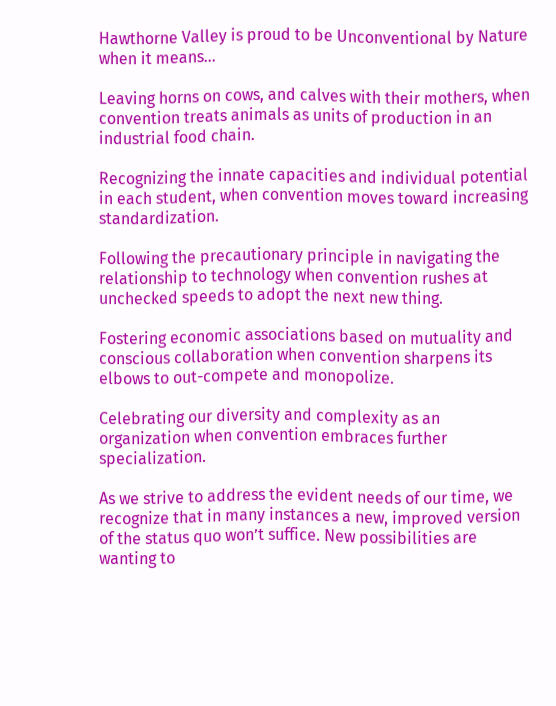Hawthorne Valley is proud to be Unconventional by Nature when it means...

Leaving horns on cows, and calves with their mothers, when convention treats animals as units of production in an industrial food chain.

Recognizing the innate capacities and individual potential in each student, when convention moves toward increasing standardization.

Following the precautionary principle in navigating the relationship to technology when convention rushes at unchecked speeds to adopt the next new thing.

Fostering economic associations based on mutuality and conscious collaboration when convention sharpens its elbows to out-compete and monopolize.

Celebrating our diversity and complexity as an organization when convention embraces further specialization.

As we strive to address the evident needs of our time, we recognize that in many instances a new, improved version of the status quo won’t suffice. New possibilities are wanting to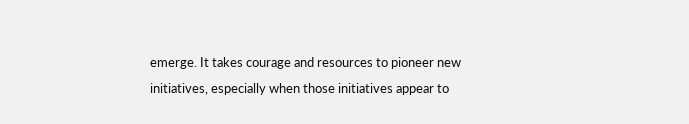emerge. It takes courage and resources to pioneer new initiatives, especially when those initiatives appear to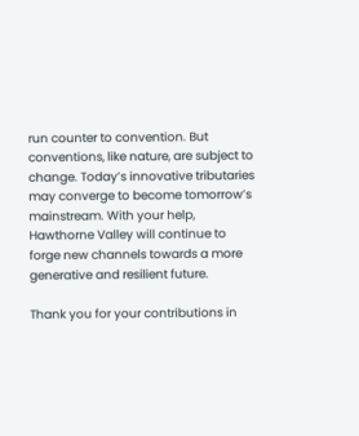run counter to convention. But conventions, like nature, are subject to change. Today’s innovative tributaries may converge to become tomorrow’s mainstream. With your help, Hawthorne Valley will continue to forge new channels towards a more generative and resilient future.

Thank you for your contributions in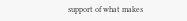support of what makes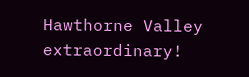Hawthorne Valley extraordinary!